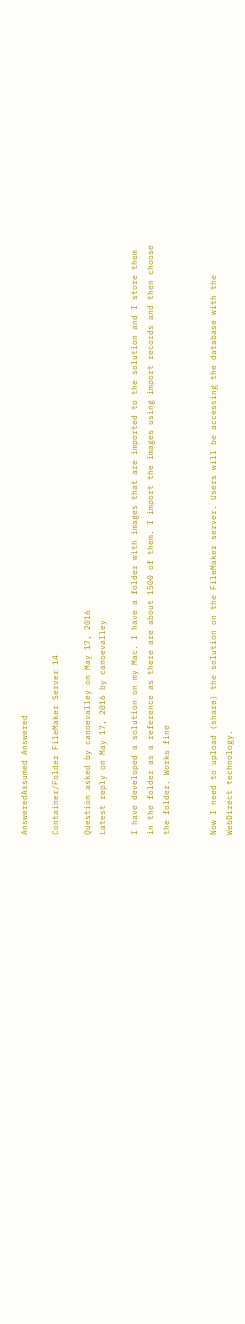AnsweredAssumed Answered

Container/Folder FileMaker Server 14

Question asked by canoevalley on May 17, 2016
Latest reply on May 17, 2016 by canoevalley

I have developed a solution on my Mac. I have a folder with images that are imported to the solution and I store them in the folder as a reference as there are about 1500 of them. I import the images using import records and then choose the folder. Works fine


Now I need to upload (share) the solution on the FileMaker server. Users will be accessing the database with the WebDirect technology.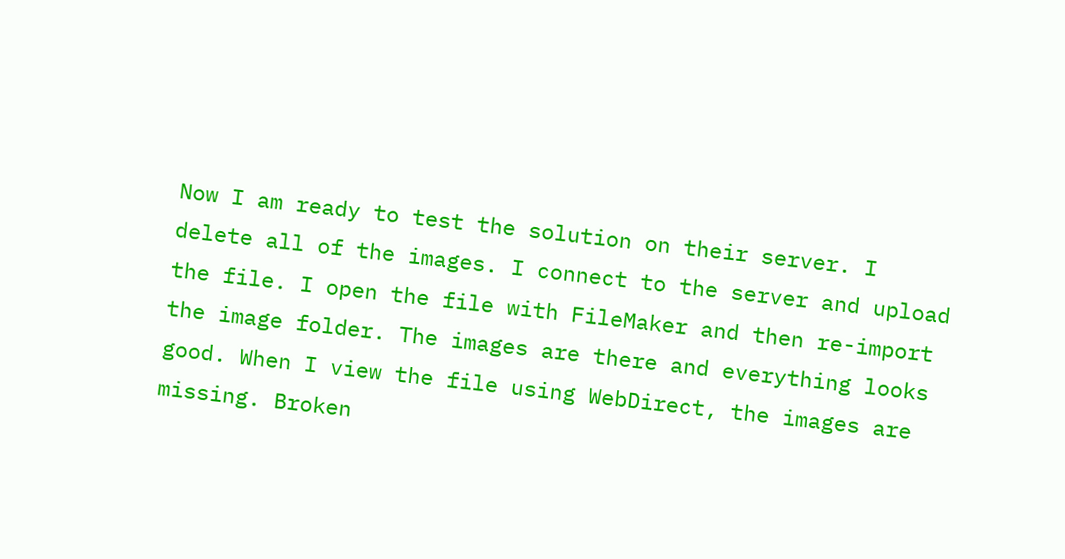Now I am ready to test the solution on their server. I delete all of the images. I connect to the server and upload the file. I open the file with FileMaker and then re-import the image folder. The images are there and everything looks good. When I view the file using WebDirect, the images are missing. Broken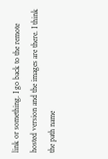link or something. I go back to the remote hosted version and the images are there. I think the path name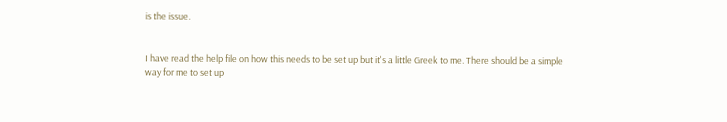is the issue.


I have read the help file on how this needs to be set up but it's a little Greek to me. There should be a simple way for me to set up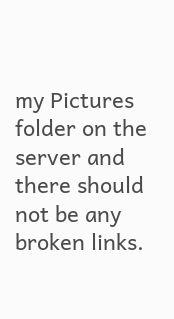my Pictures folder on the server and there should not be any broken links.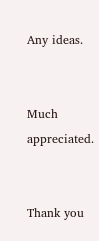Any ideas.


Much appreciated.


Thank you